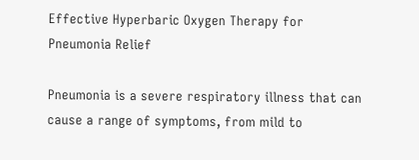Effective Hyperbaric Oxygen Therapy for Pneumonia Relief

Pneumonia is a severe respiratory illness that can cause a range of symptoms, from mild to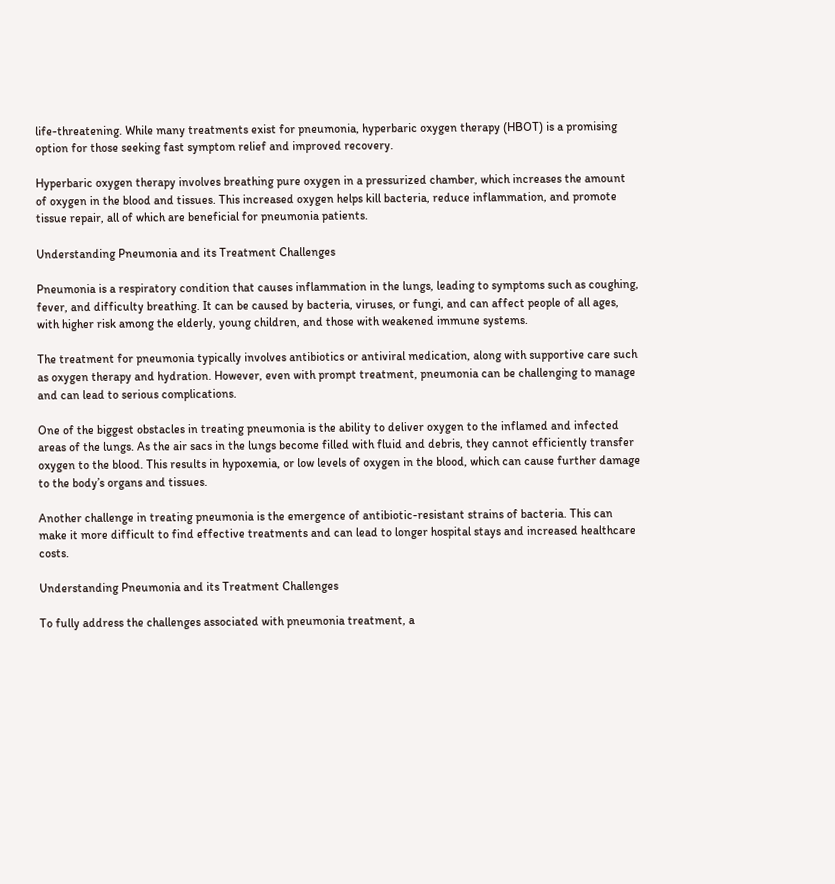life-threatening. While many treatments exist for pneumonia, hyperbaric oxygen therapy (HBOT) is a promising option for those seeking fast symptom relief and improved recovery.

Hyperbaric oxygen therapy involves breathing pure oxygen in a pressurized chamber, which increases the amount of oxygen in the blood and tissues. This increased oxygen helps kill bacteria, reduce inflammation, and promote tissue repair, all of which are beneficial for pneumonia patients.

Understanding Pneumonia and its Treatment Challenges

Pneumonia is a respiratory condition that causes inflammation in the lungs, leading to symptoms such as coughing, fever, and difficulty breathing. It can be caused by bacteria, viruses, or fungi, and can affect people of all ages, with higher risk among the elderly, young children, and those with weakened immune systems.

The treatment for pneumonia typically involves antibiotics or antiviral medication, along with supportive care such as oxygen therapy and hydration. However, even with prompt treatment, pneumonia can be challenging to manage and can lead to serious complications.

One of the biggest obstacles in treating pneumonia is the ability to deliver oxygen to the inflamed and infected areas of the lungs. As the air sacs in the lungs become filled with fluid and debris, they cannot efficiently transfer oxygen to the blood. This results in hypoxemia, or low levels of oxygen in the blood, which can cause further damage to the body’s organs and tissues.

Another challenge in treating pneumonia is the emergence of antibiotic-resistant strains of bacteria. This can make it more difficult to find effective treatments and can lead to longer hospital stays and increased healthcare costs.

Understanding Pneumonia and its Treatment Challenges

To fully address the challenges associated with pneumonia treatment, a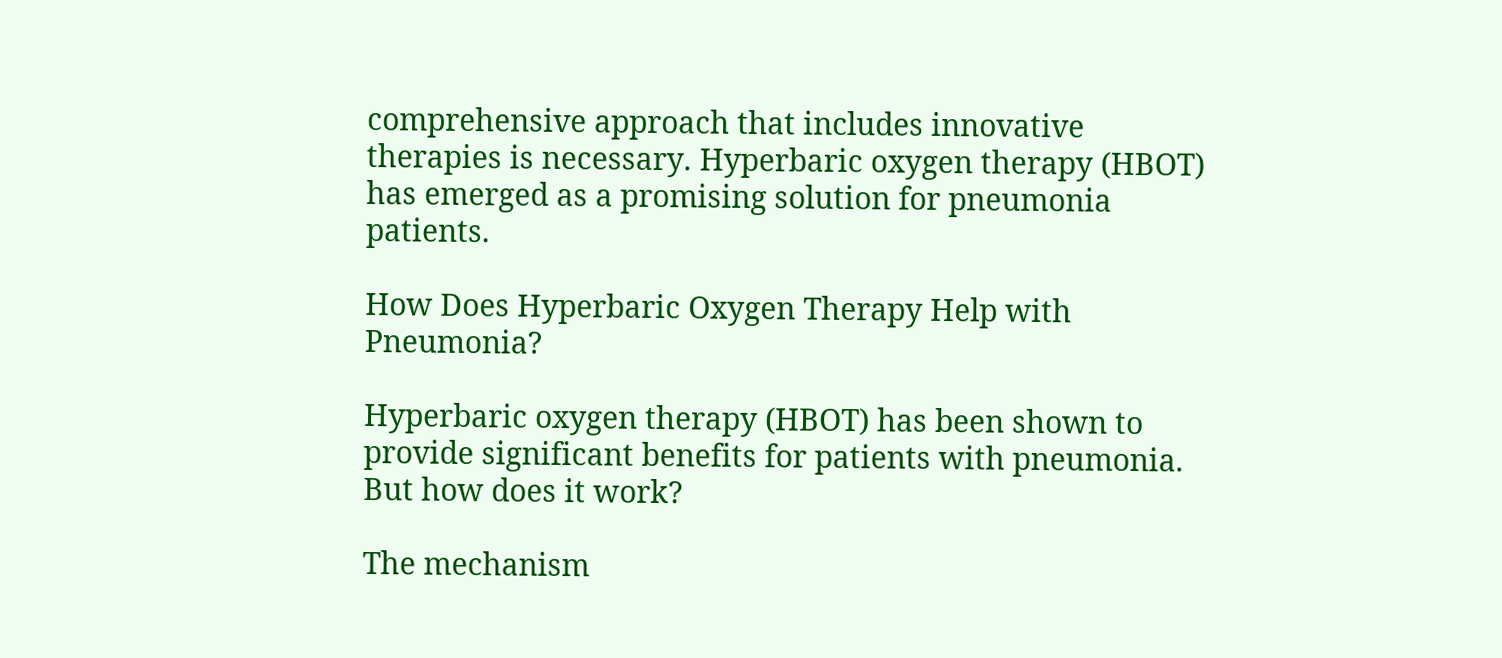comprehensive approach that includes innovative therapies is necessary. Hyperbaric oxygen therapy (HBOT) has emerged as a promising solution for pneumonia patients.

How Does Hyperbaric Oxygen Therapy Help with Pneumonia?

Hyperbaric oxygen therapy (HBOT) has been shown to provide significant benefits for patients with pneumonia. But how does it work?

The mechanism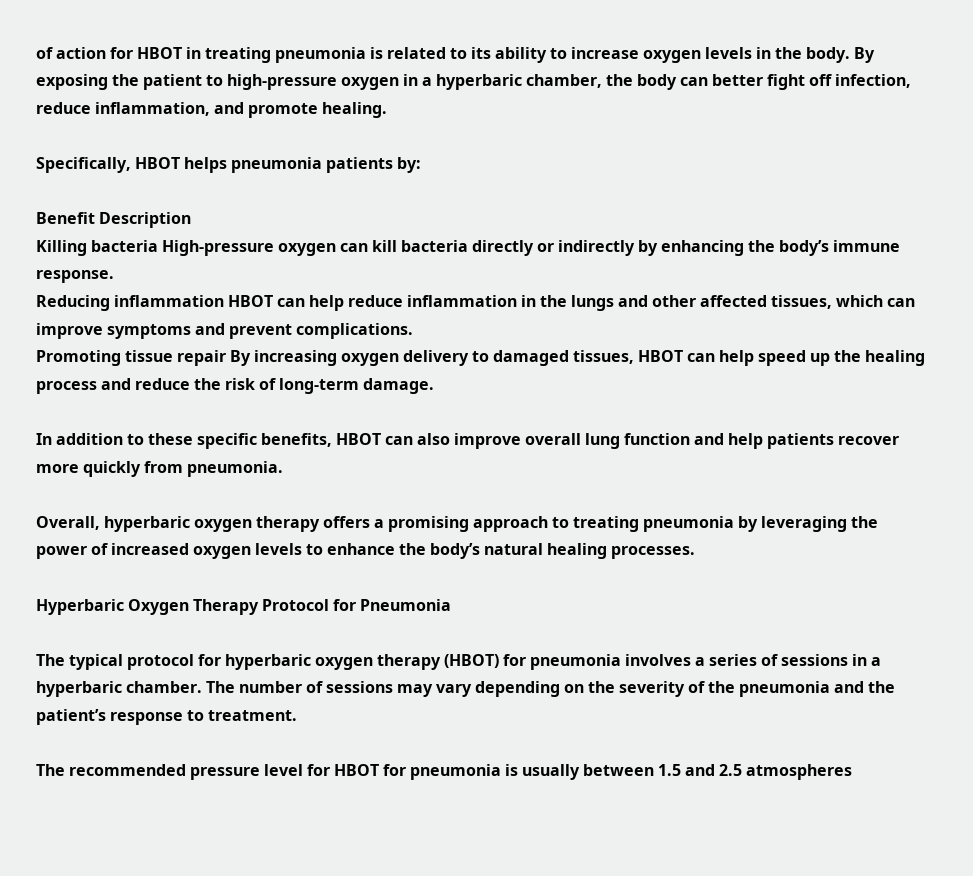of action for HBOT in treating pneumonia is related to its ability to increase oxygen levels in the body. By exposing the patient to high-pressure oxygen in a hyperbaric chamber, the body can better fight off infection, reduce inflammation, and promote healing.

Specifically, HBOT helps pneumonia patients by:

Benefit Description
Killing bacteria High-pressure oxygen can kill bacteria directly or indirectly by enhancing the body’s immune response.
Reducing inflammation HBOT can help reduce inflammation in the lungs and other affected tissues, which can improve symptoms and prevent complications.
Promoting tissue repair By increasing oxygen delivery to damaged tissues, HBOT can help speed up the healing process and reduce the risk of long-term damage.

In addition to these specific benefits, HBOT can also improve overall lung function and help patients recover more quickly from pneumonia.

Overall, hyperbaric oxygen therapy offers a promising approach to treating pneumonia by leveraging the power of increased oxygen levels to enhance the body’s natural healing processes.

Hyperbaric Oxygen Therapy Protocol for Pneumonia

The typical protocol for hyperbaric oxygen therapy (HBOT) for pneumonia involves a series of sessions in a hyperbaric chamber. The number of sessions may vary depending on the severity of the pneumonia and the patient’s response to treatment.

The recommended pressure level for HBOT for pneumonia is usually between 1.5 and 2.5 atmospheres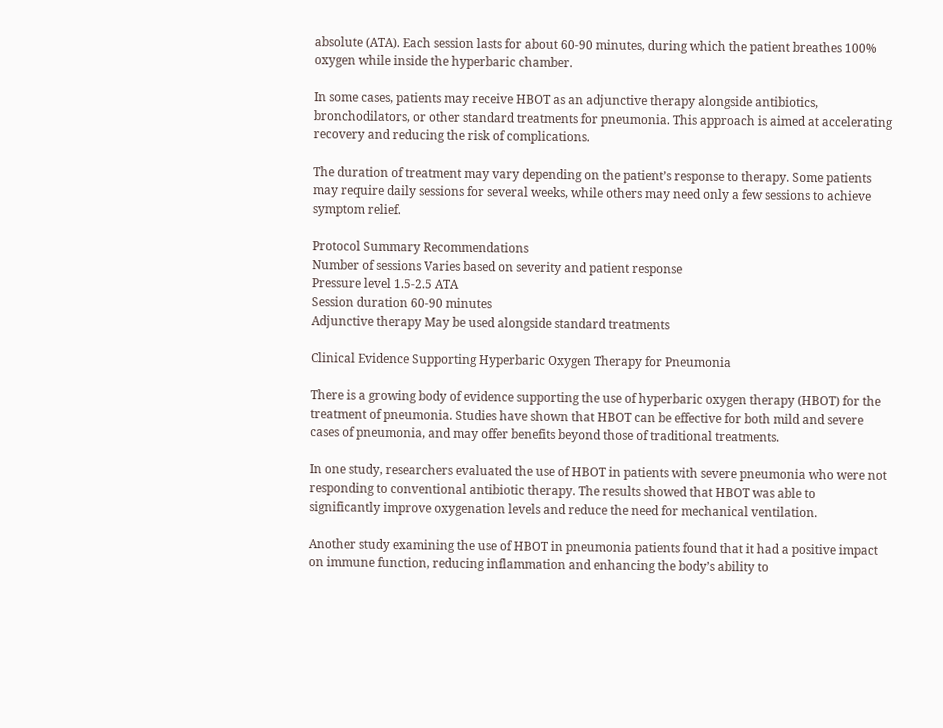absolute (ATA). Each session lasts for about 60-90 minutes, during which the patient breathes 100% oxygen while inside the hyperbaric chamber.

In some cases, patients may receive HBOT as an adjunctive therapy alongside antibiotics, bronchodilators, or other standard treatments for pneumonia. This approach is aimed at accelerating recovery and reducing the risk of complications.

The duration of treatment may vary depending on the patient’s response to therapy. Some patients may require daily sessions for several weeks, while others may need only a few sessions to achieve symptom relief.

Protocol Summary Recommendations
Number of sessions Varies based on severity and patient response
Pressure level 1.5-2.5 ATA
Session duration 60-90 minutes
Adjunctive therapy May be used alongside standard treatments

Clinical Evidence Supporting Hyperbaric Oxygen Therapy for Pneumonia

There is a growing body of evidence supporting the use of hyperbaric oxygen therapy (HBOT) for the treatment of pneumonia. Studies have shown that HBOT can be effective for both mild and severe cases of pneumonia, and may offer benefits beyond those of traditional treatments.

In one study, researchers evaluated the use of HBOT in patients with severe pneumonia who were not responding to conventional antibiotic therapy. The results showed that HBOT was able to significantly improve oxygenation levels and reduce the need for mechanical ventilation.

Another study examining the use of HBOT in pneumonia patients found that it had a positive impact on immune function, reducing inflammation and enhancing the body’s ability to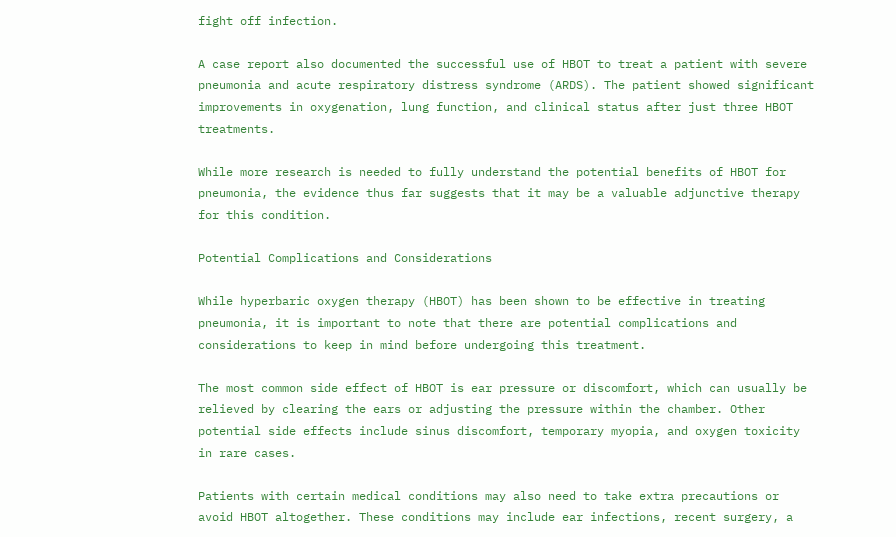fight off infection.

A case report also documented the successful use of HBOT to treat a patient with severe pneumonia and acute respiratory distress syndrome (ARDS). The patient showed significant improvements in oxygenation, lung function, and clinical status after just three HBOT treatments.

While more research is needed to fully understand the potential benefits of HBOT for pneumonia, the evidence thus far suggests that it may be a valuable adjunctive therapy for this condition.

Potential Complications and Considerations

While hyperbaric oxygen therapy (HBOT) has been shown to be effective in treating pneumonia, it is important to note that there are potential complications and considerations to keep in mind before undergoing this treatment.

The most common side effect of HBOT is ear pressure or discomfort, which can usually be relieved by clearing the ears or adjusting the pressure within the chamber. Other potential side effects include sinus discomfort, temporary myopia, and oxygen toxicity in rare cases.

Patients with certain medical conditions may also need to take extra precautions or avoid HBOT altogether. These conditions may include ear infections, recent surgery, a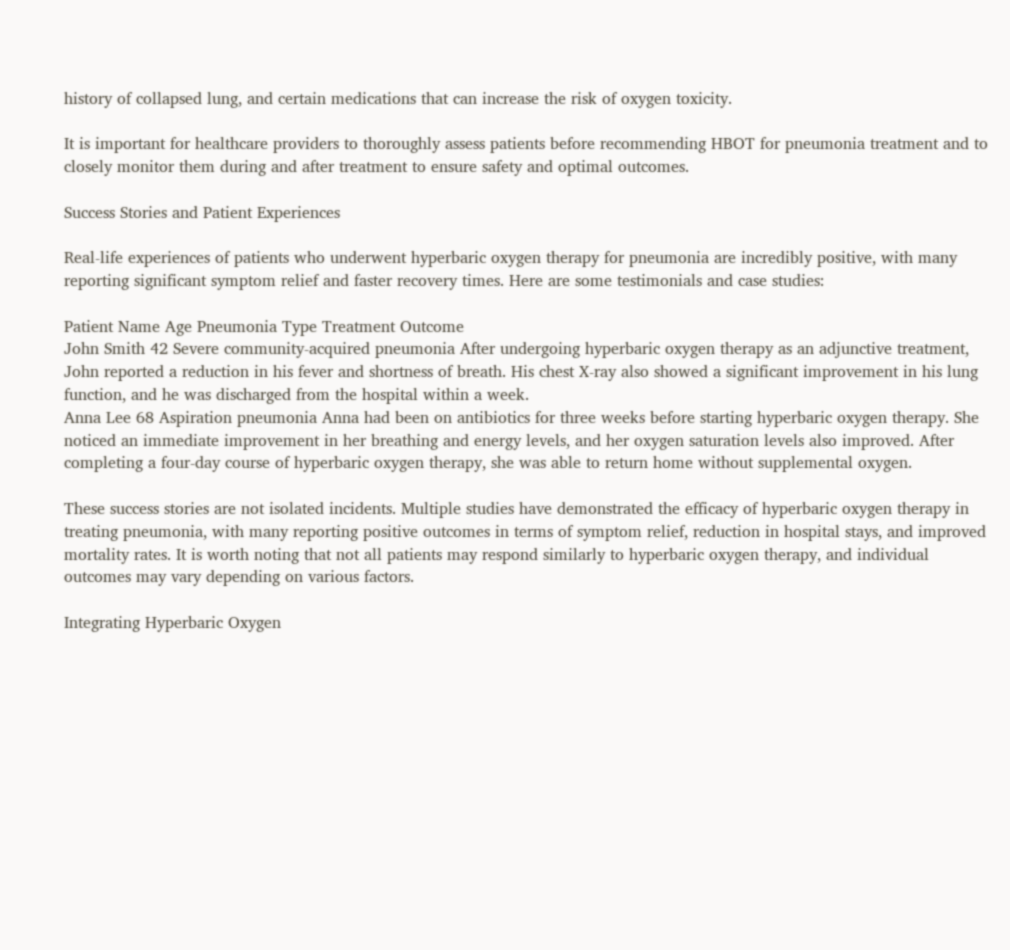history of collapsed lung, and certain medications that can increase the risk of oxygen toxicity.

It is important for healthcare providers to thoroughly assess patients before recommending HBOT for pneumonia treatment and to closely monitor them during and after treatment to ensure safety and optimal outcomes.

Success Stories and Patient Experiences

Real-life experiences of patients who underwent hyperbaric oxygen therapy for pneumonia are incredibly positive, with many reporting significant symptom relief and faster recovery times. Here are some testimonials and case studies:

Patient Name Age Pneumonia Type Treatment Outcome
John Smith 42 Severe community-acquired pneumonia After undergoing hyperbaric oxygen therapy as an adjunctive treatment, John reported a reduction in his fever and shortness of breath. His chest X-ray also showed a significant improvement in his lung function, and he was discharged from the hospital within a week.
Anna Lee 68 Aspiration pneumonia Anna had been on antibiotics for three weeks before starting hyperbaric oxygen therapy. She noticed an immediate improvement in her breathing and energy levels, and her oxygen saturation levels also improved. After completing a four-day course of hyperbaric oxygen therapy, she was able to return home without supplemental oxygen.

These success stories are not isolated incidents. Multiple studies have demonstrated the efficacy of hyperbaric oxygen therapy in treating pneumonia, with many reporting positive outcomes in terms of symptom relief, reduction in hospital stays, and improved mortality rates. It is worth noting that not all patients may respond similarly to hyperbaric oxygen therapy, and individual outcomes may vary depending on various factors.

Integrating Hyperbaric Oxygen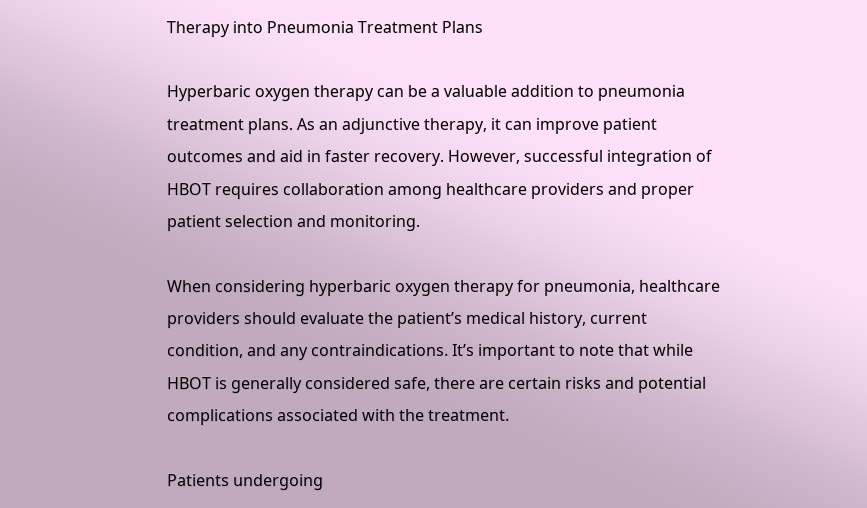Therapy into Pneumonia Treatment Plans

Hyperbaric oxygen therapy can be a valuable addition to pneumonia treatment plans. As an adjunctive therapy, it can improve patient outcomes and aid in faster recovery. However, successful integration of HBOT requires collaboration among healthcare providers and proper patient selection and monitoring.

When considering hyperbaric oxygen therapy for pneumonia, healthcare providers should evaluate the patient’s medical history, current condition, and any contraindications. It’s important to note that while HBOT is generally considered safe, there are certain risks and potential complications associated with the treatment.

Patients undergoing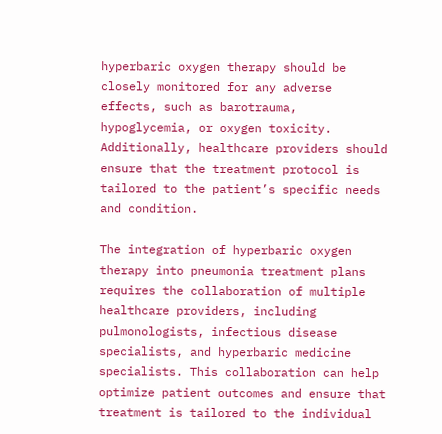hyperbaric oxygen therapy should be closely monitored for any adverse effects, such as barotrauma, hypoglycemia, or oxygen toxicity. Additionally, healthcare providers should ensure that the treatment protocol is tailored to the patient’s specific needs and condition.

The integration of hyperbaric oxygen therapy into pneumonia treatment plans requires the collaboration of multiple healthcare providers, including pulmonologists, infectious disease specialists, and hyperbaric medicine specialists. This collaboration can help optimize patient outcomes and ensure that treatment is tailored to the individual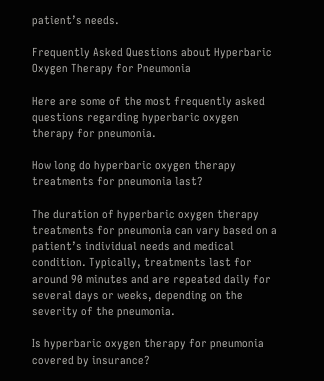patient’s needs.

Frequently Asked Questions about Hyperbaric Oxygen Therapy for Pneumonia

Here are some of the most frequently asked questions regarding hyperbaric oxygen therapy for pneumonia.

How long do hyperbaric oxygen therapy treatments for pneumonia last?

The duration of hyperbaric oxygen therapy treatments for pneumonia can vary based on a patient’s individual needs and medical condition. Typically, treatments last for around 90 minutes and are repeated daily for several days or weeks, depending on the severity of the pneumonia.

Is hyperbaric oxygen therapy for pneumonia covered by insurance?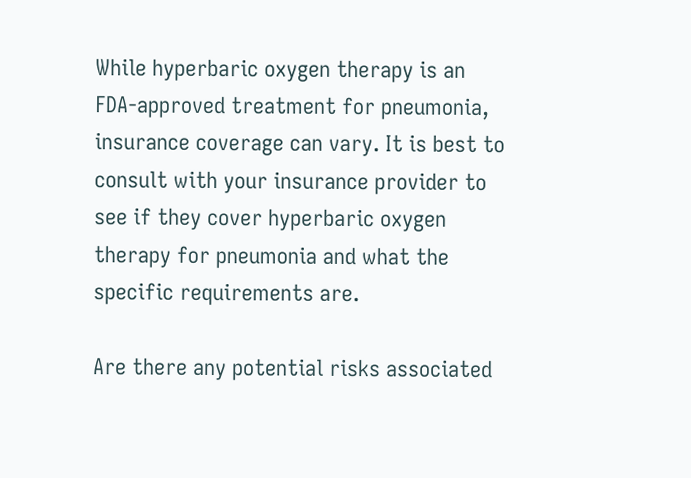While hyperbaric oxygen therapy is an FDA-approved treatment for pneumonia, insurance coverage can vary. It is best to consult with your insurance provider to see if they cover hyperbaric oxygen therapy for pneumonia and what the specific requirements are.

Are there any potential risks associated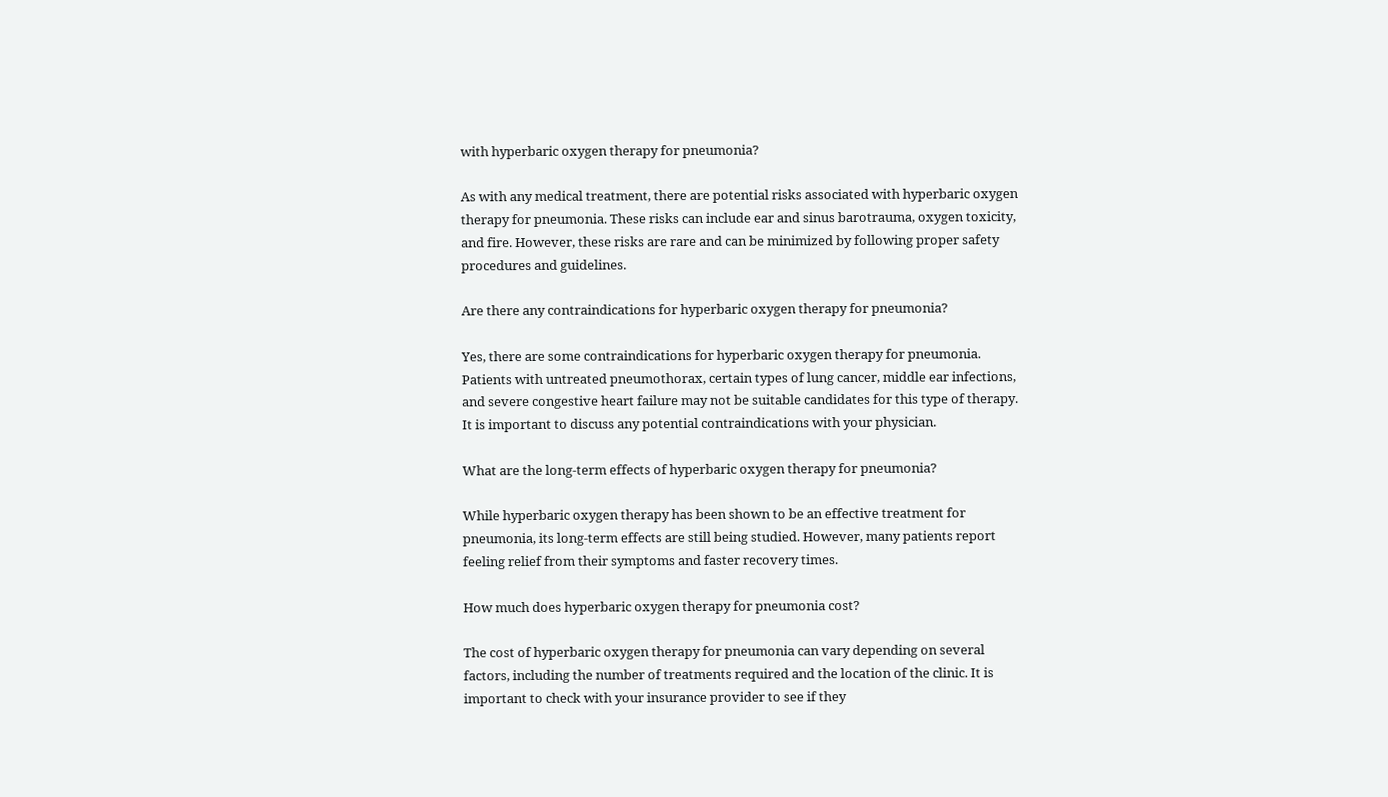with hyperbaric oxygen therapy for pneumonia?

As with any medical treatment, there are potential risks associated with hyperbaric oxygen therapy for pneumonia. These risks can include ear and sinus barotrauma, oxygen toxicity, and fire. However, these risks are rare and can be minimized by following proper safety procedures and guidelines.

Are there any contraindications for hyperbaric oxygen therapy for pneumonia?

Yes, there are some contraindications for hyperbaric oxygen therapy for pneumonia. Patients with untreated pneumothorax, certain types of lung cancer, middle ear infections, and severe congestive heart failure may not be suitable candidates for this type of therapy. It is important to discuss any potential contraindications with your physician.

What are the long-term effects of hyperbaric oxygen therapy for pneumonia?

While hyperbaric oxygen therapy has been shown to be an effective treatment for pneumonia, its long-term effects are still being studied. However, many patients report feeling relief from their symptoms and faster recovery times.

How much does hyperbaric oxygen therapy for pneumonia cost?

The cost of hyperbaric oxygen therapy for pneumonia can vary depending on several factors, including the number of treatments required and the location of the clinic. It is important to check with your insurance provider to see if they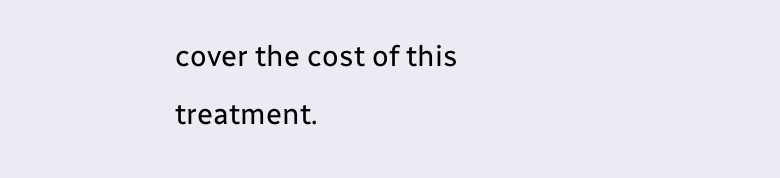cover the cost of this treatment.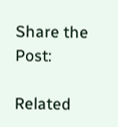Share the Post:

Related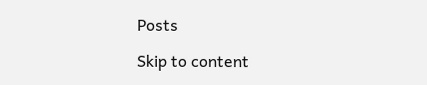Posts

Skip to content